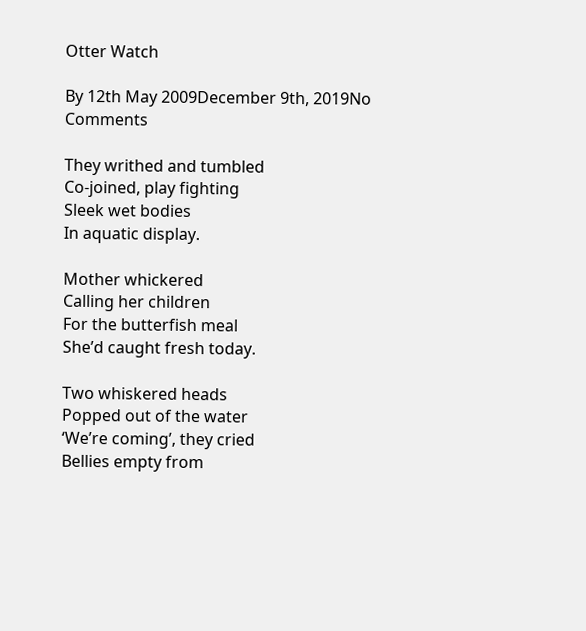Otter Watch

By 12th May 2009December 9th, 2019No Comments

They writhed and tumbled
Co-joined, play fighting
Sleek wet bodies
In aquatic display.

Mother whickered
Calling her children
For the butterfish meal
She’d caught fresh today.

Two whiskered heads
Popped out of the water
‘We’re coming’, they cried
Bellies empty from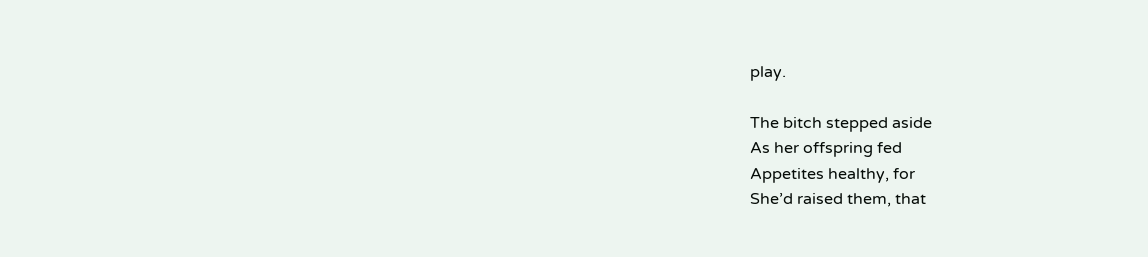play.

The bitch stepped aside
As her offspring fed
Appetites healthy, for
She’d raised them, that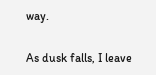way.

As dusk falls, I leave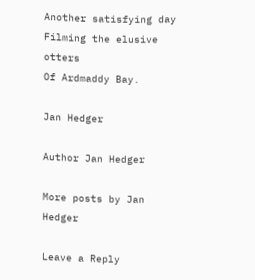Another satisfying day
Filming the elusive otters
Of Ardmaddy Bay.

Jan Hedger

Author Jan Hedger

More posts by Jan Hedger

Leave a Reply